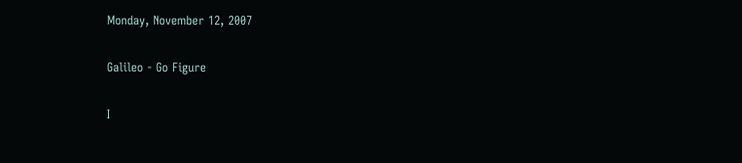Monday, November 12, 2007

Galileo - Go Figure

I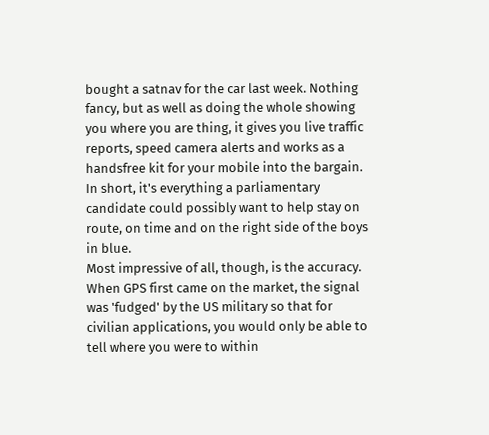bought a satnav for the car last week. Nothing fancy, but as well as doing the whole showing you where you are thing, it gives you live traffic reports, speed camera alerts and works as a handsfree kit for your mobile into the bargain. In short, it's everything a parliamentary candidate could possibly want to help stay on route, on time and on the right side of the boys in blue.
Most impressive of all, though, is the accuracy. When GPS first came on the market, the signal was 'fudged' by the US military so that for civilian applications, you would only be able to tell where you were to within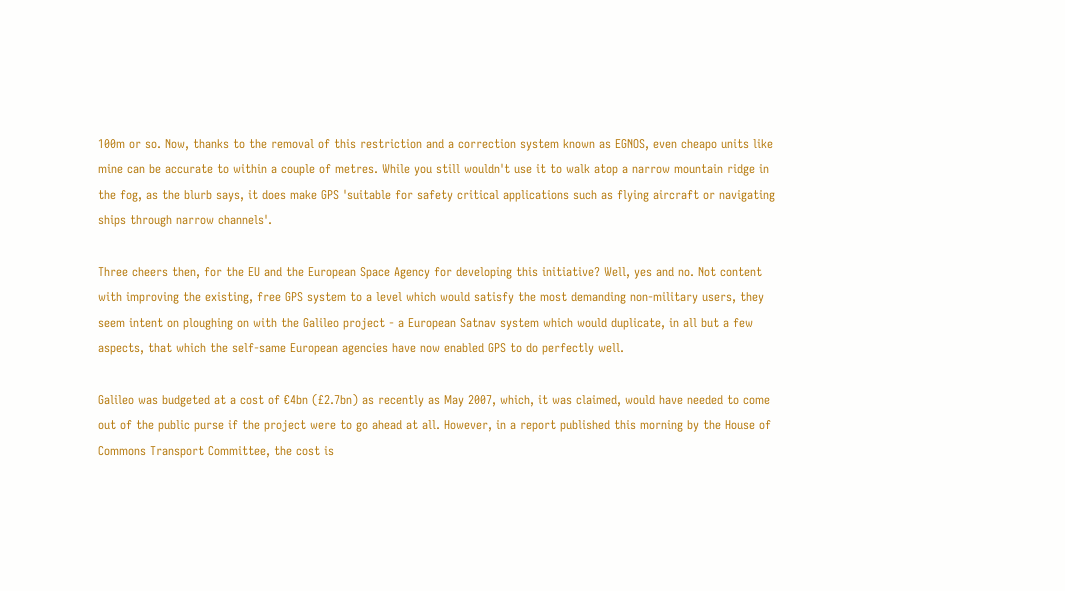100m or so. Now, thanks to the removal of this restriction and a correction system known as EGNOS, even cheapo units like mine can be accurate to within a couple of metres. While you still wouldn't use it to walk atop a narrow mountain ridge in the fog, as the blurb says, it does make GPS 'suitable for safety critical applications such as flying aircraft or navigating ships through narrow channels'.

Three cheers then, for the EU and the European Space Agency for developing this initiative? Well, yes and no. Not content with improving the existing, free GPS system to a level which would satisfy the most demanding non-military users, they seem intent on ploughing on with the Galileo project - a European Satnav system which would duplicate, in all but a few aspects, that which the self-same European agencies have now enabled GPS to do perfectly well.

Galileo was budgeted at a cost of €4bn (£2.7bn) as recently as May 2007, which, it was claimed, would have needed to come out of the public purse if the project were to go ahead at all. However, in a report published this morning by the House of Commons Transport Committee, the cost is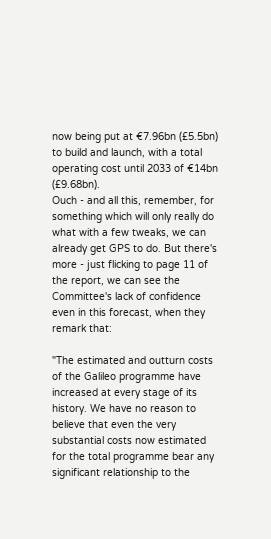now being put at €7.96bn (£5.5bn) to build and launch, with a total operating cost until 2033 of €14bn (£9.68bn).
Ouch - and all this, remember, for something which will only really do what with a few tweaks, we can already get GPS to do. But there's more - just flicking to page 11 of the report, we can see the Committee's lack of confidence even in this forecast, when they remark that:

"The estimated and outturn costs of the Galileo programme have increased at every stage of its history. We have no reason to believe that even the very substantial costs now estimated for the total programme bear any significant relationship to the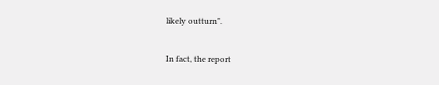likely outturn".

In fact, the report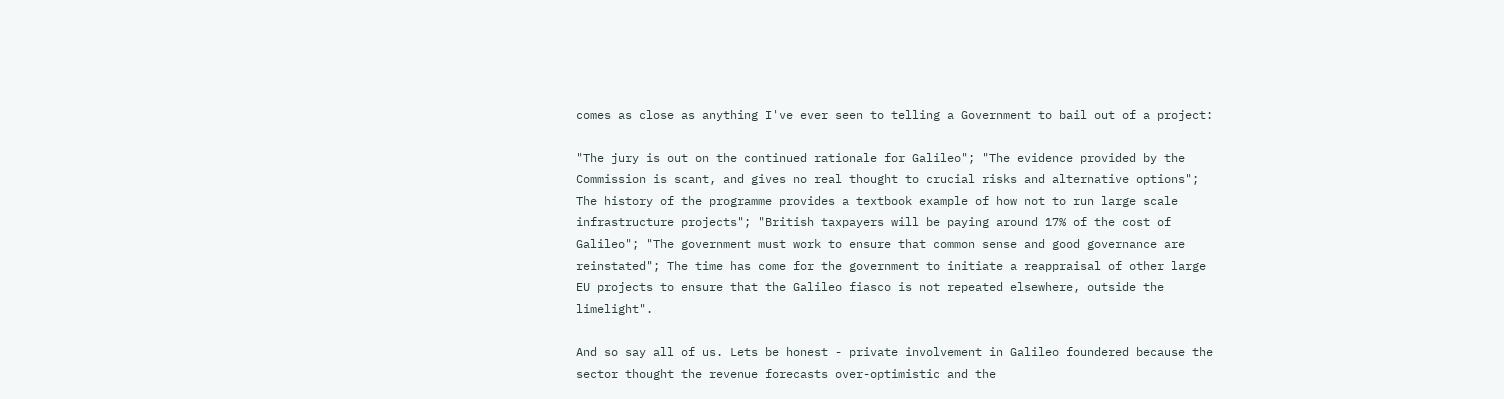comes as close as anything I've ever seen to telling a Government to bail out of a project:

"The jury is out on the continued rationale for Galileo"; "The evidence provided by the Commission is scant, and gives no real thought to crucial risks and alternative options"; The history of the programme provides a textbook example of how not to run large scale infrastructure projects"; "British taxpayers will be paying around 17% of the cost of Galileo"; "The government must work to ensure that common sense and good governance are reinstated"; The time has come for the government to initiate a reappraisal of other large EU projects to ensure that the Galileo fiasco is not repeated elsewhere, outside the limelight".

And so say all of us. Lets be honest - private involvement in Galileo foundered because the sector thought the revenue forecasts over-optimistic and the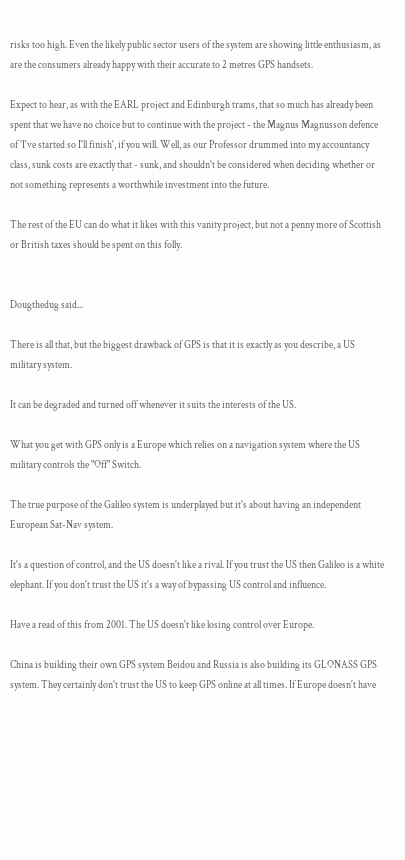risks too high. Even the likely public sector users of the system are showing little enthusiasm, as are the consumers already happy with their accurate to 2 metres GPS handsets.

Expect to hear, as with the EARL project and Edinburgh trams, that so much has already been spent that we have no choice but to continue with the project - the Magnus Magnusson defence of 'I've started so I'll finish', if you will. Well, as our Professor drummed into my accountancy class, sunk costs are exactly that - sunk, and shouldn't be considered when deciding whether or not something represents a worthwhile investment into the future.

The rest of the EU can do what it likes with this vanity project, but not a penny more of Scottish or British taxes should be spent on this folly.


Dougthedug said...

There is all that, but the biggest drawback of GPS is that it is exactly as you describe, a US military system.

It can be degraded and turned off whenever it suits the interests of the US.

What you get with GPS only is a Europe which relies on a navigation system where the US military controls the "Off" Switch.

The true purpose of the Galileo system is underplayed but it's about having an independent European Sat-Nav system.

It's a question of control, and the US doesn't like a rival. If you trust the US then Galileo is a white elephant. If you don't trust the US it's a way of bypassing US control and influence.

Have a read of this from 2001. The US doesn't like losing control over Europe.

China is building their own GPS system Beidou and Russia is also building its GLONASS GPS system. They certainly don't trust the US to keep GPS online at all times. If Europe doesn't have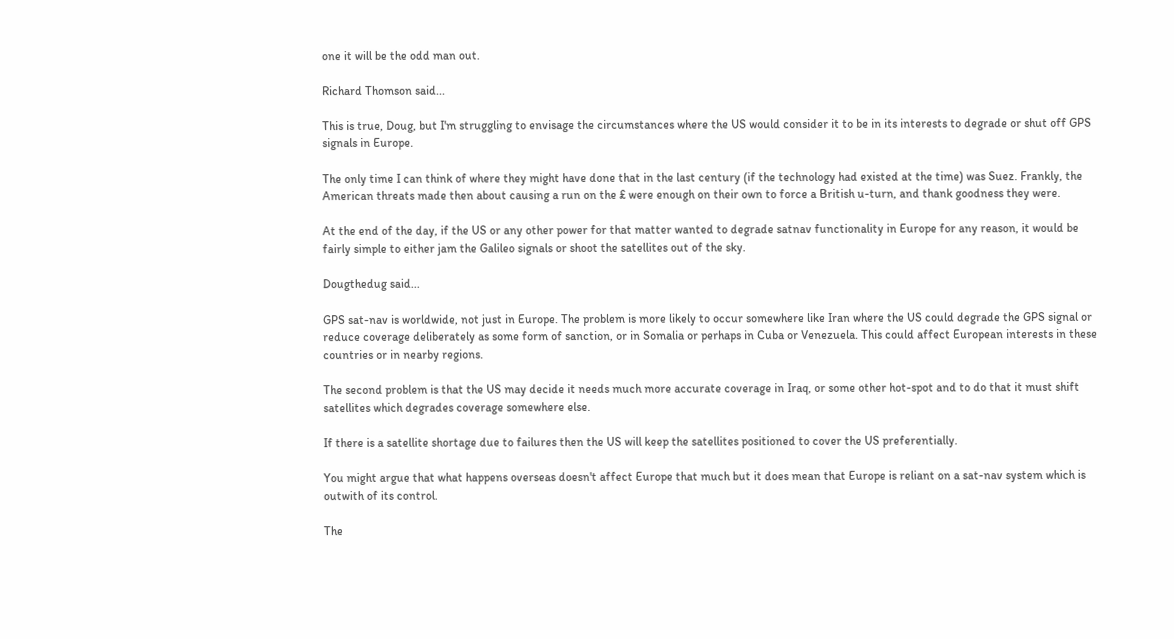one it will be the odd man out.

Richard Thomson said...

This is true, Doug, but I'm struggling to envisage the circumstances where the US would consider it to be in its interests to degrade or shut off GPS signals in Europe.

The only time I can think of where they might have done that in the last century (if the technology had existed at the time) was Suez. Frankly, the American threats made then about causing a run on the £ were enough on their own to force a British u-turn, and thank goodness they were.

At the end of the day, if the US or any other power for that matter wanted to degrade satnav functionality in Europe for any reason, it would be fairly simple to either jam the Galileo signals or shoot the satellites out of the sky.

Dougthedug said...

GPS sat-nav is worldwide, not just in Europe. The problem is more likely to occur somewhere like Iran where the US could degrade the GPS signal or reduce coverage deliberately as some form of sanction, or in Somalia or perhaps in Cuba or Venezuela. This could affect European interests in these countries or in nearby regions.

The second problem is that the US may decide it needs much more accurate coverage in Iraq, or some other hot-spot and to do that it must shift satellites which degrades coverage somewhere else.

If there is a satellite shortage due to failures then the US will keep the satellites positioned to cover the US preferentially.

You might argue that what happens overseas doesn't affect Europe that much but it does mean that Europe is reliant on a sat-nav system which is outwith of its control.

The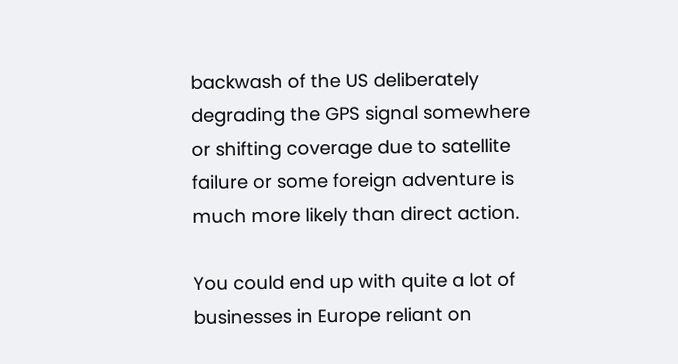backwash of the US deliberately degrading the GPS signal somewhere or shifting coverage due to satellite failure or some foreign adventure is much more likely than direct action.

You could end up with quite a lot of businesses in Europe reliant on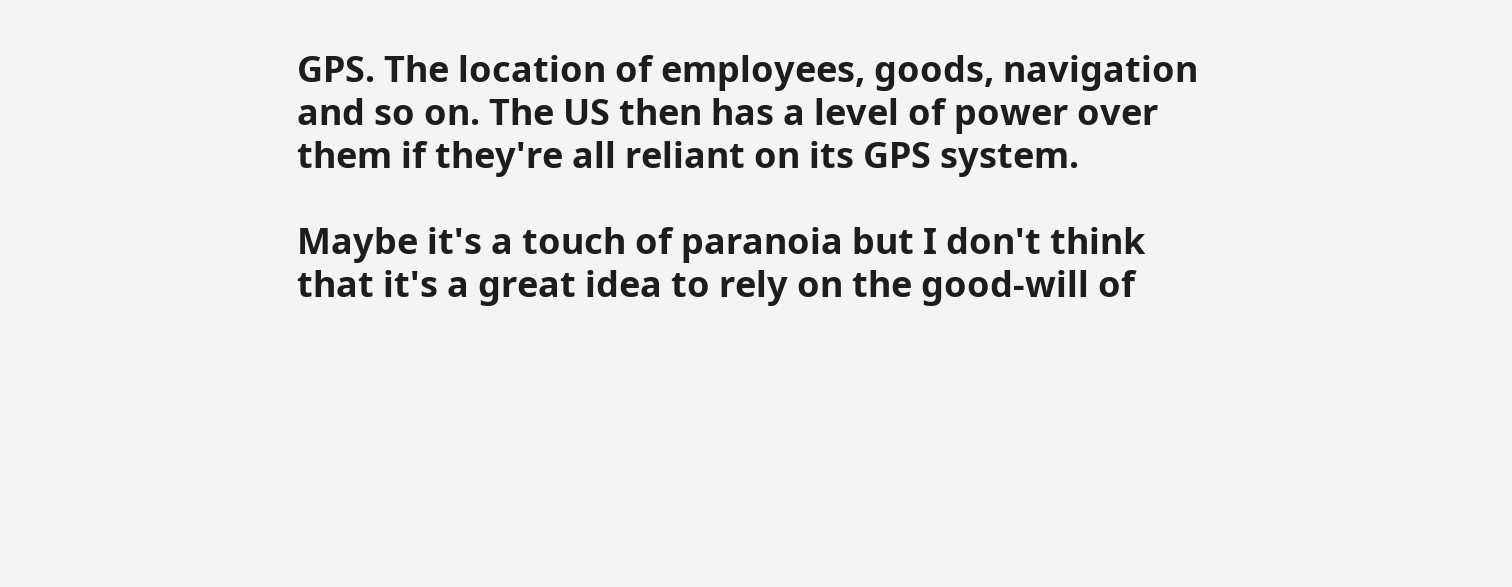GPS. The location of employees, goods, navigation and so on. The US then has a level of power over them if they're all reliant on its GPS system.

Maybe it's a touch of paranoia but I don't think that it's a great idea to rely on the good-will of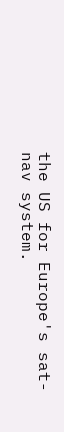the US for Europe's sat-nav system.